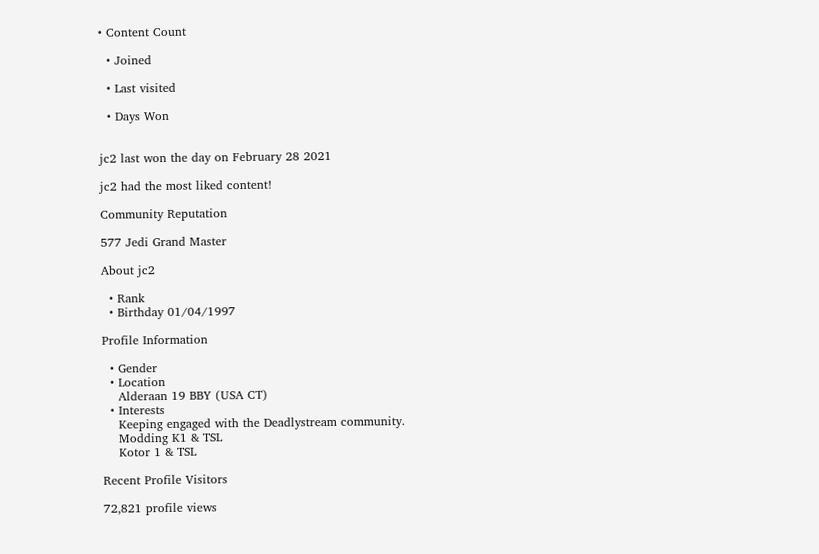• Content Count

  • Joined

  • Last visited

  • Days Won


jc2 last won the day on February 28 2021

jc2 had the most liked content!

Community Reputation

577 Jedi Grand Master

About jc2

  • Rank
  • Birthday 01/04/1997

Profile Information

  • Gender
  • Location
    Alderaan 19 BBY (USA CT)
  • Interests
    Keeping engaged with the Deadlystream community.
    Modding K1 & TSL
    Kotor 1 & TSL

Recent Profile Visitors

72,821 profile views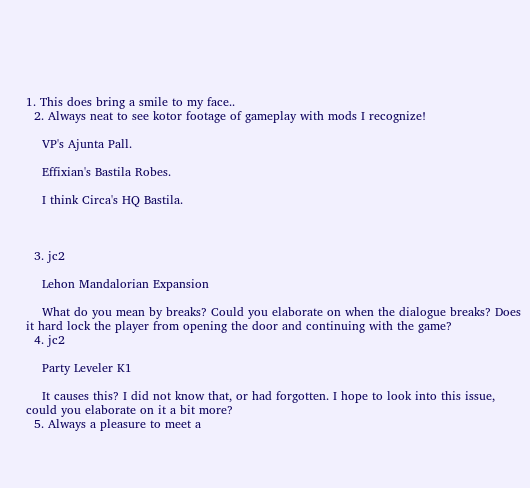1. This does bring a smile to my face..
  2. Always neat to see kotor footage of gameplay with mods I recognize!

    VP's Ajunta Pall.

    Effixian's Bastila Robes.

    I think Circa's HQ Bastila.



  3. jc2

    Lehon Mandalorian Expansion

    What do you mean by breaks? Could you elaborate on when the dialogue breaks? Does it hard lock the player from opening the door and continuing with the game?
  4. jc2

    Party Leveler K1

    It causes this? I did not know that, or had forgotten. I hope to look into this issue, could you elaborate on it a bit more?
  5. Always a pleasure to meet a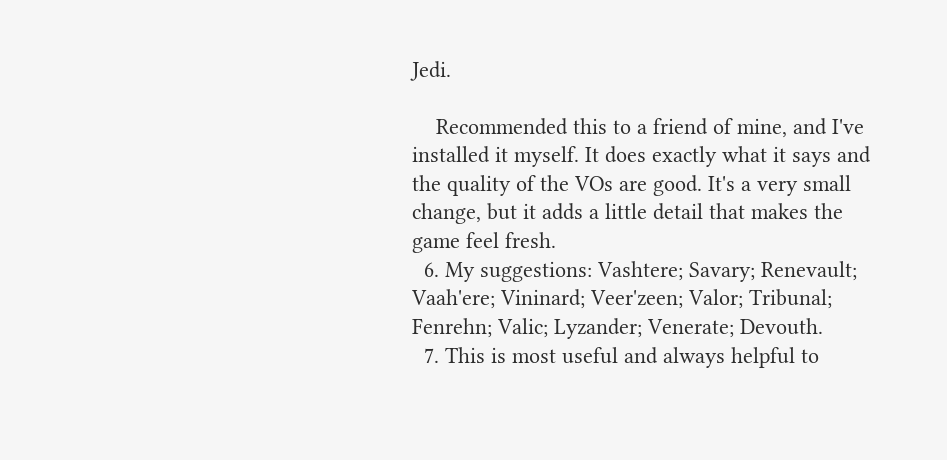Jedi.

    Recommended this to a friend of mine, and I've installed it myself. It does exactly what it says and the quality of the VOs are good. It's a very small change, but it adds a little detail that makes the game feel fresh.
  6. My suggestions: Vashtere; Savary; Renevault; Vaah'ere; Vininard; Veer'zeen; Valor; Tribunal; Fenrehn; Valic; Lyzander; Venerate; Devouth.
  7. This is most useful and always helpful to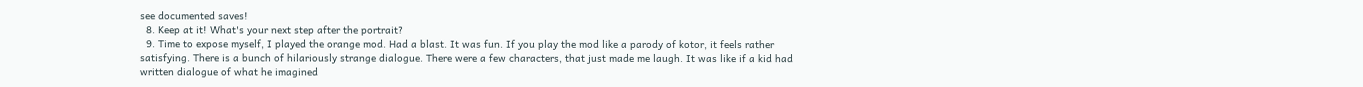see documented saves!
  8. Keep at it! What's your next step after the portrait?
  9. Time to expose myself, I played the orange mod. Had a blast. It was fun. If you play the mod like a parody of kotor, it feels rather satisfying. There is a bunch of hilariously strange dialogue. There were a few characters, that just made me laugh. It was like if a kid had written dialogue of what he imagined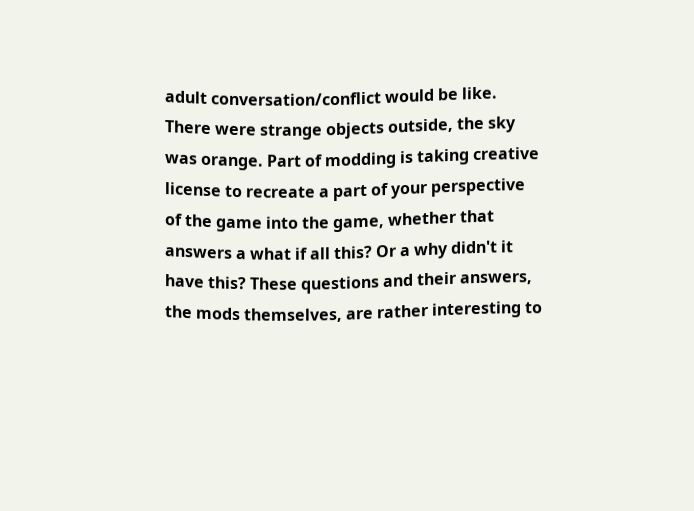adult conversation/conflict would be like. There were strange objects outside, the sky was orange. Part of modding is taking creative license to recreate a part of your perspective of the game into the game, whether that answers a what if all this? Or a why didn't it have this? These questions and their answers, the mods themselves, are rather interesting to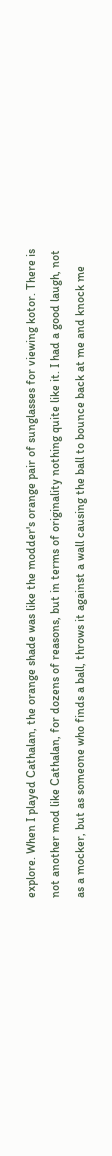explore. When I played Cathalan, the orange shade was like the modder's orange pair of sunglasses for viewing kotor. There is not another mod like Cathalan, for dozens of reasons, but in terms of originality nothing quite like it. I had a good laugh, not as a mocker, but as someone who finds a ball, throws it against a wall causing the ball to bounce back at me and knock me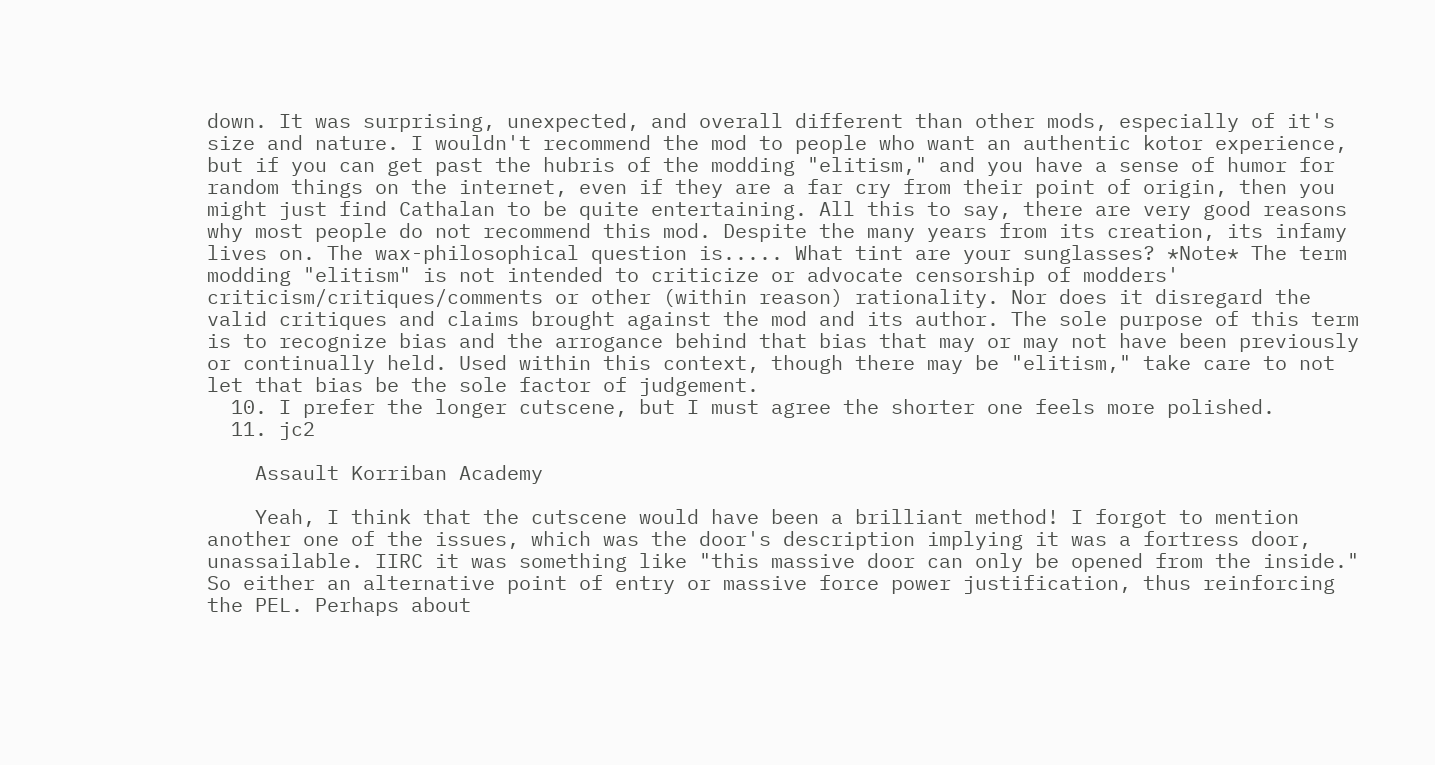down. It was surprising, unexpected, and overall different than other mods, especially of it's size and nature. I wouldn't recommend the mod to people who want an authentic kotor experience, but if you can get past the hubris of the modding "elitism," and you have a sense of humor for random things on the internet, even if they are a far cry from their point of origin, then you might just find Cathalan to be quite entertaining. All this to say, there are very good reasons why most people do not recommend this mod. Despite the many years from its creation, its infamy lives on. The wax-philosophical question is..... What tint are your sunglasses? *Note* The term modding "elitism" is not intended to criticize or advocate censorship of modders' criticism/critiques/comments or other (within reason) rationality. Nor does it disregard the valid critiques and claims brought against the mod and its author. The sole purpose of this term is to recognize bias and the arrogance behind that bias that may or may not have been previously or continually held. Used within this context, though there may be "elitism," take care to not let that bias be the sole factor of judgement.
  10. I prefer the longer cutscene, but I must agree the shorter one feels more polished.
  11. jc2

    Assault Korriban Academy

    Yeah, I think that the cutscene would have been a brilliant method! I forgot to mention another one of the issues, which was the door's description implying it was a fortress door, unassailable. IIRC it was something like "this massive door can only be opened from the inside." So either an alternative point of entry or massive force power justification, thus reinforcing the PEL. Perhaps about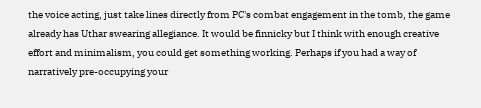the voice acting, just take lines directly from PC's combat engagement in the tomb, the game already has Uthar swearing allegiance. It would be finnicky but I think with enough creative effort and minimalism, you could get something working. Perhaps if you had a way of narratively pre-occupying your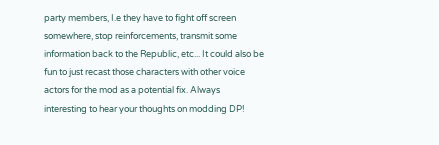party members, I.e they have to fight off screen somewhere, stop reinforcements, transmit some information back to the Republic, etc... It could also be fun to just recast those characters with other voice actors for the mod as a potential fix. Always interesting to hear your thoughts on modding DP!